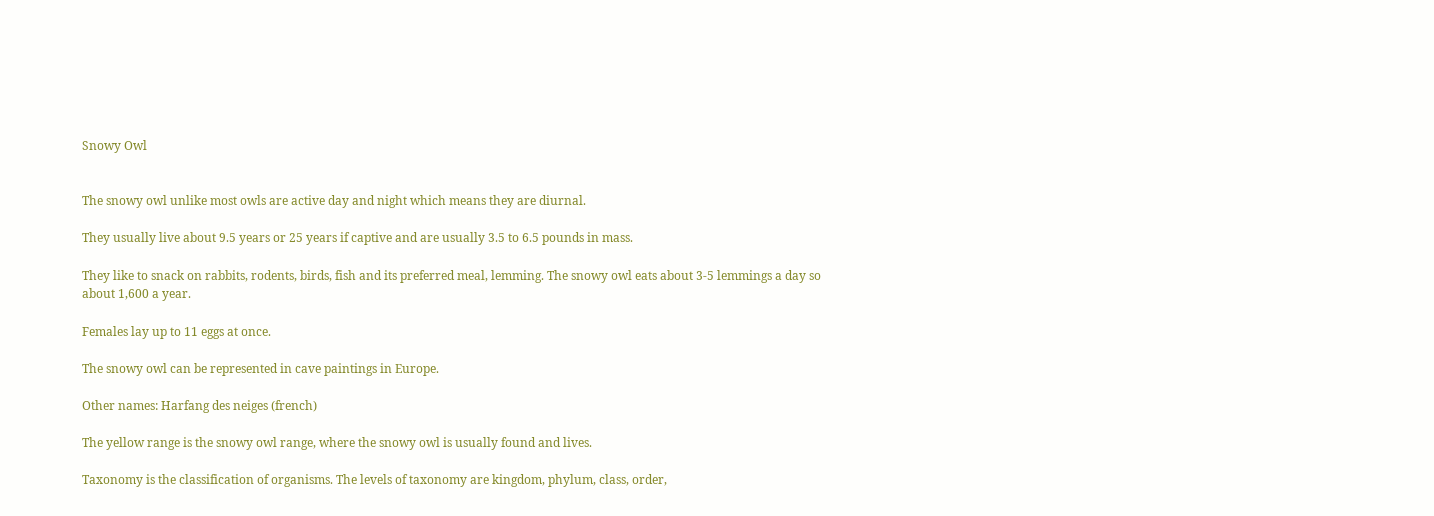Snowy Owl


The snowy owl unlike most owls are active day and night which means they are diurnal.

They usually live about 9.5 years or 25 years if captive and are usually 3.5 to 6.5 pounds in mass.

They like to snack on rabbits, rodents, birds, fish and its preferred meal, lemming. The snowy owl eats about 3-5 lemmings a day so about 1,600 a year.

Females lay up to 11 eggs at once.

The snowy owl can be represented in cave paintings in Europe.

Other names: Harfang des neiges (french)

The yellow range is the snowy owl range, where the snowy owl is usually found and lives.

Taxonomy is the classification of organisms. The levels of taxonomy are kingdom, phylum, class, order,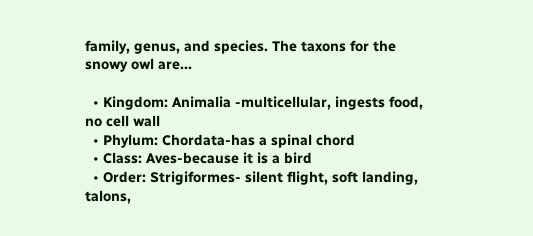family, genus, and species. The taxons for the snowy owl are...

  • Kingdom: Animalia -multicellular, ingests food, no cell wall
  • Phylum: Chordata-has a spinal chord
  • Class: Aves-because it is a bird
  • Order: Strigiformes- silent flight, soft landing, talons,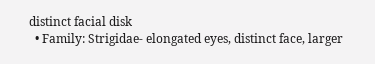distinct facial disk
  • Family: Strigidae- elongated eyes, distinct face, larger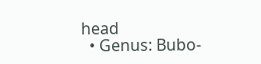head
  • Genus: Bubo-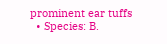prominent ear tuffs
  • Species: B.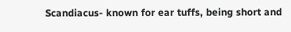Scandiacus- known for ear tuffs, being short and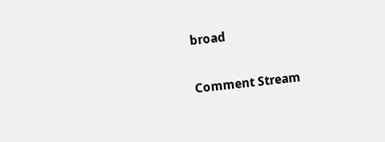broad

Comment Stream